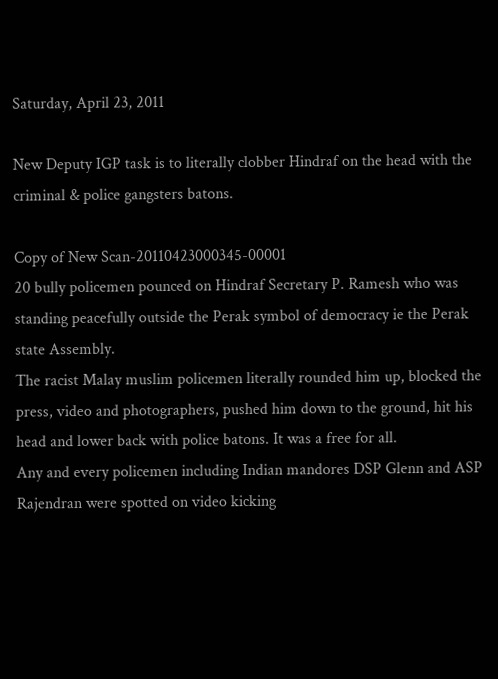Saturday, April 23, 2011

New Deputy IGP task is to literally clobber Hindraf on the head with the criminal & police gangsters batons.

Copy of New Scan-20110423000345-00001
20 bully policemen pounced on Hindraf Secretary P. Ramesh who was standing peacefully outside the Perak symbol of democracy ie the Perak state Assembly.
The racist Malay muslim policemen literally rounded him up, blocked the press, video and photographers, pushed him down to the ground, hit his head and lower back with police batons. It was a free for all.
Any and every policemen including Indian mandores DSP Glenn and ASP Rajendran were spotted on video kicking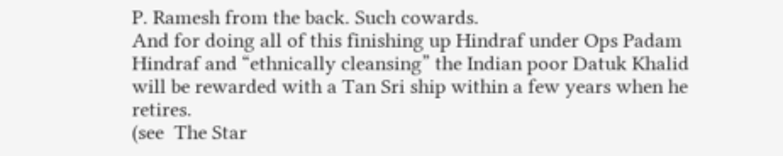P. Ramesh from the back. Such cowards.
And for doing all of this finishing up Hindraf under Ops Padam Hindraf and “ethnically cleansing” the Indian poor Datuk Khalid will be rewarded with a Tan Sri ship within a few years when he retires.
(see  The Star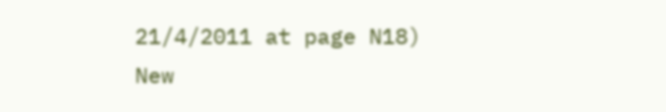21/4/2011 at page N18)
New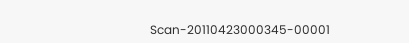Scan-20110423000345-00001